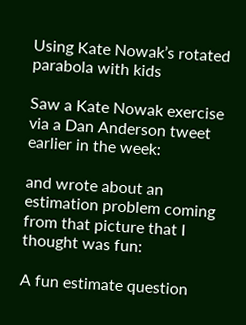Using Kate Nowak’s rotated parabola with kids

Saw a Kate Nowak exercise via a Dan Anderson tweet earlier in the week:

and wrote about an estimation problem coming from that picture that I thought was fun:

A fun estimate question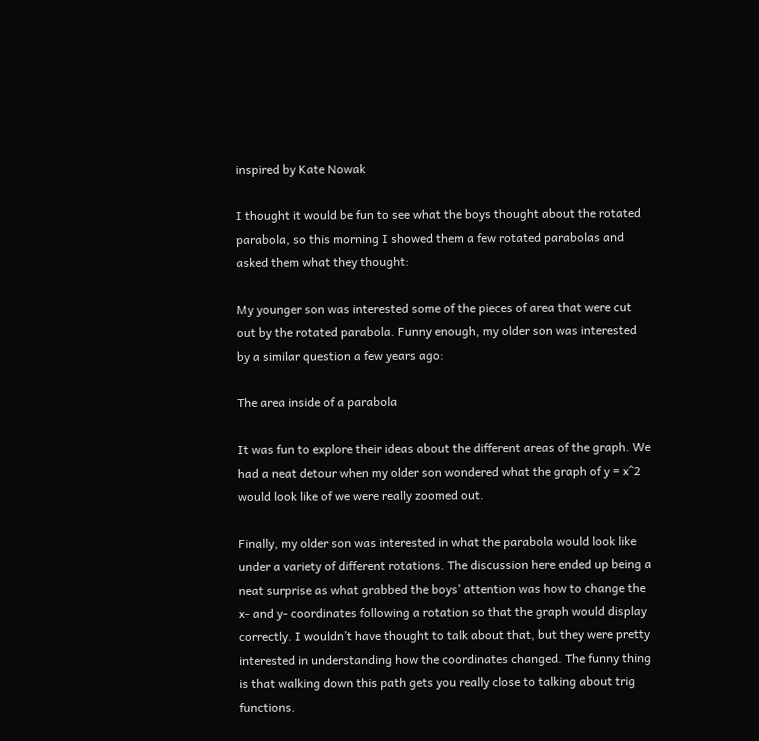inspired by Kate Nowak

I thought it would be fun to see what the boys thought about the rotated parabola, so this morning I showed them a few rotated parabolas and asked them what they thought:

My younger son was interested some of the pieces of area that were cut out by the rotated parabola. Funny enough, my older son was interested by a similar question a few years ago:

The area inside of a parabola

It was fun to explore their ideas about the different areas of the graph. We had a neat detour when my older son wondered what the graph of y = x^2 would look like of we were really zoomed out.

Finally, my older son was interested in what the parabola would look like under a variety of different rotations. The discussion here ended up being a neat surprise as what grabbed the boys’ attention was how to change the x- and y- coordinates following a rotation so that the graph would display correctly. I wouldn’t have thought to talk about that, but they were pretty interested in understanding how the coordinates changed. The funny thing is that walking down this path gets you really close to talking about trig functions.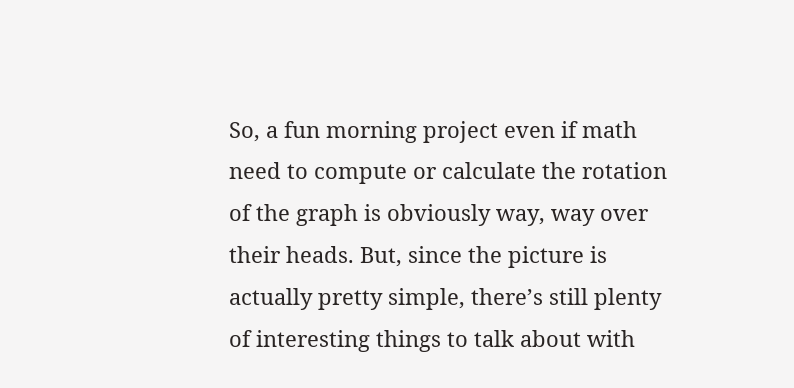So, a fun morning project even if math need to compute or calculate the rotation of the graph is obviously way, way over their heads. But, since the picture is actually pretty simple, there’s still plenty of interesting things to talk about with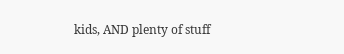kids, AND plenty of stuff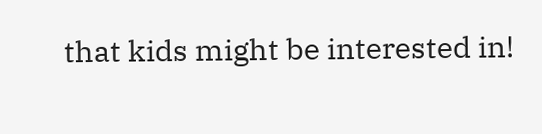that kids might be interested in!